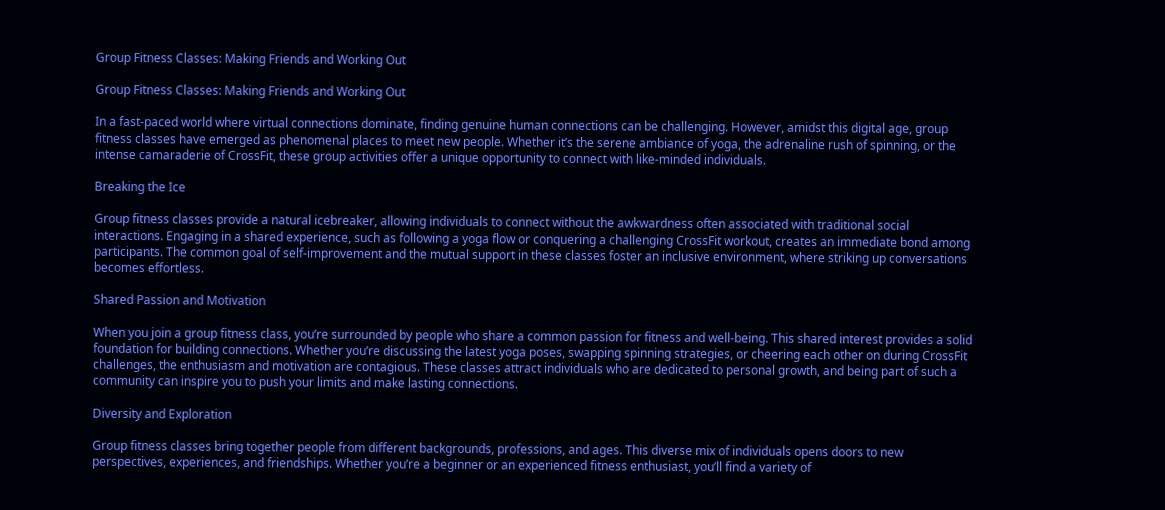Group Fitness Classes: Making Friends and Working Out

Group Fitness Classes: Making Friends and Working Out

In a fast-paced world where virtual connections dominate, finding genuine human connections can be challenging. However, amidst this digital age, group fitness classes have emerged as phenomenal places to meet new people. Whether it’s the serene ambiance of yoga, the adrenaline rush of spinning, or the intense camaraderie of CrossFit, these group activities offer a unique opportunity to connect with like-minded individuals.

Breaking the Ice

Group fitness classes provide a natural icebreaker, allowing individuals to connect without the awkwardness often associated with traditional social interactions. Engaging in a shared experience, such as following a yoga flow or conquering a challenging CrossFit workout, creates an immediate bond among participants. The common goal of self-improvement and the mutual support in these classes foster an inclusive environment, where striking up conversations becomes effortless.

Shared Passion and Motivation

When you join a group fitness class, you’re surrounded by people who share a common passion for fitness and well-being. This shared interest provides a solid foundation for building connections. Whether you’re discussing the latest yoga poses, swapping spinning strategies, or cheering each other on during CrossFit challenges, the enthusiasm and motivation are contagious. These classes attract individuals who are dedicated to personal growth, and being part of such a community can inspire you to push your limits and make lasting connections.

Diversity and Exploration

Group fitness classes bring together people from different backgrounds, professions, and ages. This diverse mix of individuals opens doors to new perspectives, experiences, and friendships. Whether you’re a beginner or an experienced fitness enthusiast, you’ll find a variety of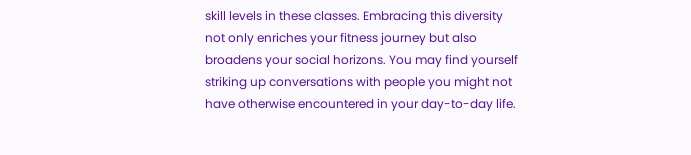skill levels in these classes. Embracing this diversity not only enriches your fitness journey but also broadens your social horizons. You may find yourself striking up conversations with people you might not have otherwise encountered in your day-to-day life.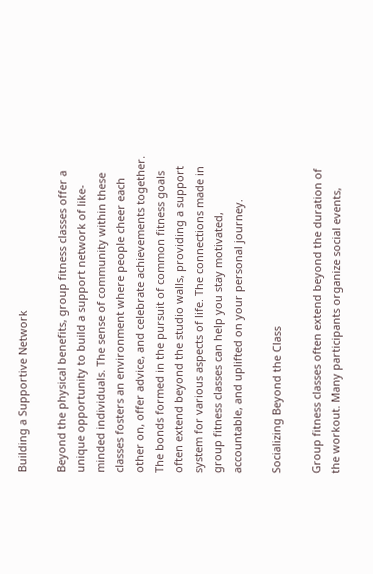Building a Supportive Network

Beyond the physical benefits, group fitness classes offer a unique opportunity to build a support network of like-minded individuals. The sense of community within these classes fosters an environment where people cheer each other on, offer advice, and celebrate achievements together. The bonds formed in the pursuit of common fitness goals often extend beyond the studio walls, providing a support system for various aspects of life. The connections made in group fitness classes can help you stay motivated, accountable, and uplifted on your personal journey.

Socializing Beyond the Class

Group fitness classes often extend beyond the duration of the workout. Many participants organize social events,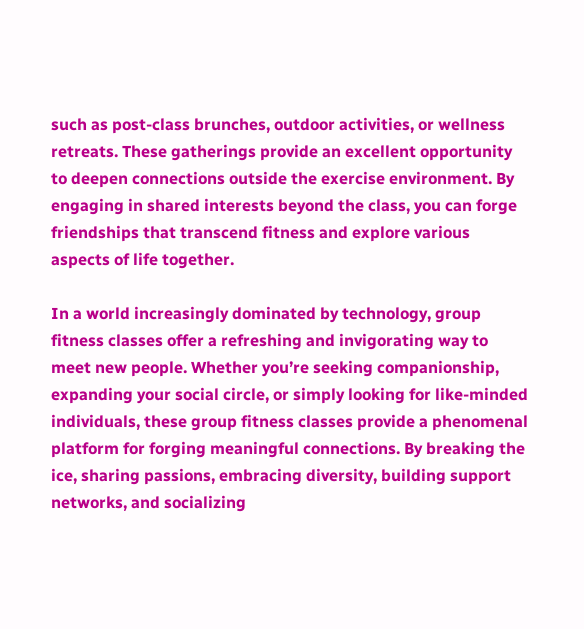such as post-class brunches, outdoor activities, or wellness retreats. These gatherings provide an excellent opportunity to deepen connections outside the exercise environment. By engaging in shared interests beyond the class, you can forge friendships that transcend fitness and explore various aspects of life together.

In a world increasingly dominated by technology, group fitness classes offer a refreshing and invigorating way to meet new people. Whether you’re seeking companionship, expanding your social circle, or simply looking for like-minded individuals, these group fitness classes provide a phenomenal platform for forging meaningful connections. By breaking the ice, sharing passions, embracing diversity, building support networks, and socializing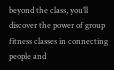beyond the class, you’ll discover the power of group fitness classes in connecting people and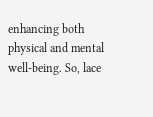enhancing both physical and mental well-being. So, lace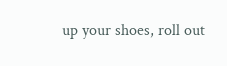up your shoes, roll out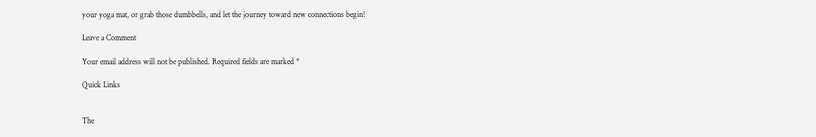your yoga mat, or grab those dumbbells, and let the journey toward new connections begin!

Leave a Comment

Your email address will not be published. Required fields are marked *

Quick Links


The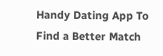Handy Dating App To Find a Better Match